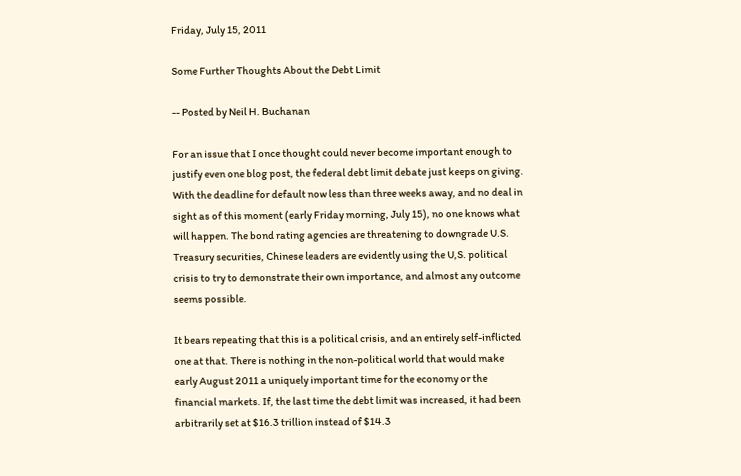Friday, July 15, 2011

Some Further Thoughts About the Debt Limit

-- Posted by Neil H. Buchanan

For an issue that I once thought could never become important enough to justify even one blog post, the federal debt limit debate just keeps on giving. With the deadline for default now less than three weeks away, and no deal in sight as of this moment (early Friday morning, July 15), no one knows what will happen. The bond rating agencies are threatening to downgrade U.S. Treasury securities, Chinese leaders are evidently using the U,S. political crisis to try to demonstrate their own importance, and almost any outcome seems possible.

It bears repeating that this is a political crisis, and an entirely self-inflicted one at that. There is nothing in the non-political world that would make early August 2011 a uniquely important time for the economy or the financial markets. If, the last time the debt limit was increased, it had been arbitrarily set at $16.3 trillion instead of $14.3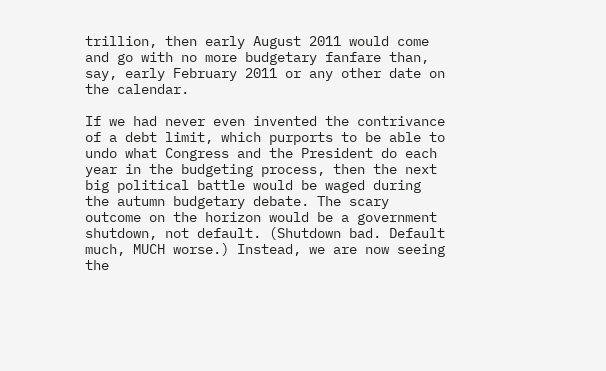trillion, then early August 2011 would come and go with no more budgetary fanfare than, say, early February 2011 or any other date on the calendar.

If we had never even invented the contrivance of a debt limit, which purports to be able to undo what Congress and the President do each year in the budgeting process, then the next big political battle would be waged during the autumn budgetary debate. The scary outcome on the horizon would be a government shutdown, not default. (Shutdown bad. Default much, MUCH worse.) Instead, we are now seeing the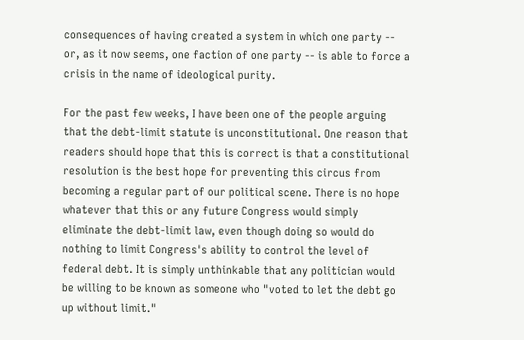consequences of having created a system in which one party -- or, as it now seems, one faction of one party -- is able to force a crisis in the name of ideological purity.

For the past few weeks, I have been one of the people arguing that the debt-limit statute is unconstitutional. One reason that readers should hope that this is correct is that a constitutional resolution is the best hope for preventing this circus from becoming a regular part of our political scene. There is no hope whatever that this or any future Congress would simply eliminate the debt-limit law, even though doing so would do nothing to limit Congress's ability to control the level of federal debt. It is simply unthinkable that any politician would be willing to be known as someone who "voted to let the debt go up without limit."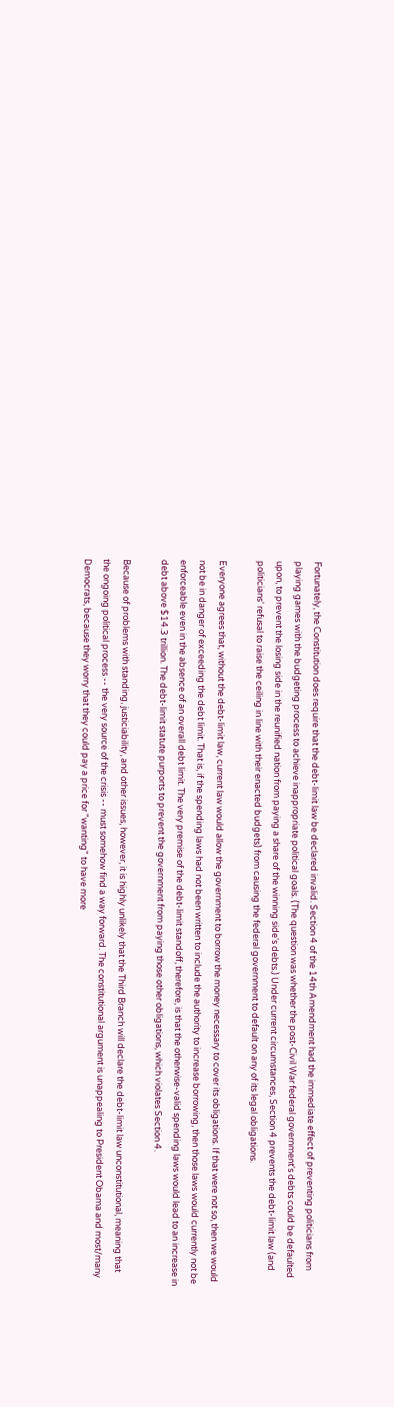Fortunately, the Constitution does require that the debt-limit law be declared invalid. Section 4 of the 14th Amendment had the immediate effect of preventing politicians from playing games with the budgeting process to achieve inappropriate political goals. (The question was whether the post-Civil War federal government's debts could be defaulted upon, to prevent the losing side in the reunified nation from paying a share of the winning side's debts.) Under current circumstances, Section 4 prevents the debt-limit law (and politicians' refusal to raise the ceiling in line with their enacted budgets) from causing the federal government to default on any of its legal obligations.

Everyone agrees that, without the debt-limit law, current law would allow the government to borrow the money necessary to cover its obligations. If that were not so, then we would not be in danger of exceeding the debt limit. That is, if the spending laws had not been written to include the authority to increase borrowing, then those laws would currently not be enforceable even in the absence of an overall debt limit. The very premise of the debt-limit standoff, therefore, is that the otherwise-valid spending laws would lead to an increase in debt above $14.3 trillion. The debt-limit statute purports to prevent the government from paying those other obligations, which violates Section 4.

Because of problems with standing, justiciability, and other issues, however, it is highly unlikely that the Third Branch will declare the debt-limit law unconstitutional, meaning that the ongoing political process -- the very source of the crisis -- must somehow find a way forward. The constitutional argument is unappealing to President Obama and most/many Democrats, because they worry that they could pay a price for "wanting" to have more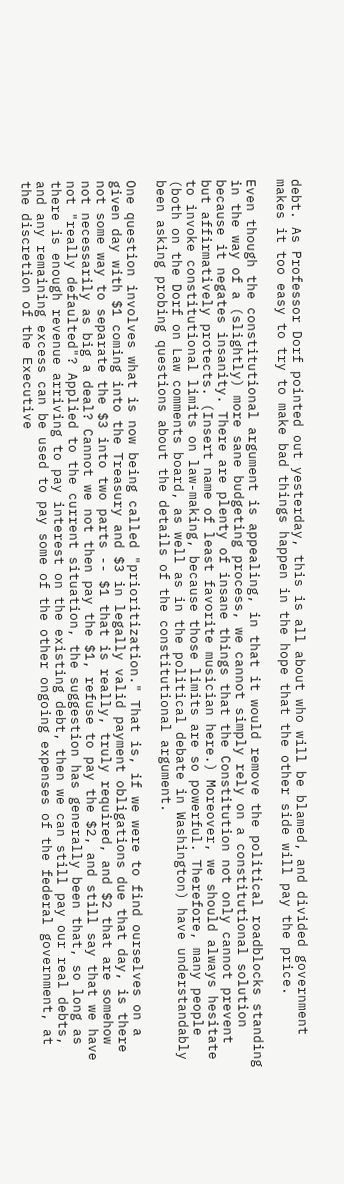debt. As Professor Dorf pointed out yesterday, this is all about who will be blamed, and divided government makes it too easy to try to make bad things happen in the hope that the other side will pay the price.

Even though the constitutional argument is appealing, in that it would remove the political roadblocks standing in the way of a (slightly) more sane budgeting process, we cannot simply rely on a constitutional solution because it negates insanity. There are plenty of insane things that the Constitution not only cannot prevent but affirmatively protects. (Insert name of least favorite musician here.) Moreover, we should always hesitate to invoke constitutional limits on law-making, because those limits are so powerful. Therefore, many people (both on the Dorf on Law comments board, as well as in the political debate in Washington) have understandably been asking probing questions about the details of the constitutional argument.

One question involves what is now being called "prioritization." That is, if we were to find ourselves on a given day with $1 coming into the Treasury and $3 in legally valid payment obligations due that day, is there not some way to separate the $3 into two parts -- $1 that is really, truly required, and $2 that are somehow not necessarily as big a deal? Cannot we not then pay the $1, refuse to pay the $2, and still say that we have not "really defaulted"? Applied to the current situation, the suggestion has generally been that, so long as there is enough revenue arriving to pay interest on the existing debt, then we can still pay our real debts, and any remaining excess can be used to pay some of the other ongoing expenses of the federal government, at the discretion of the Executive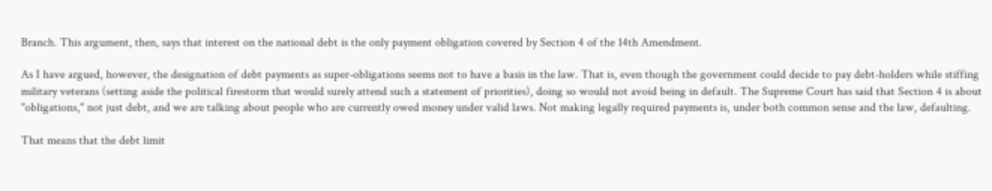Branch. This argument, then, says that interest on the national debt is the only payment obligation covered by Section 4 of the 14th Amendment.

As I have argued, however, the designation of debt payments as super-obligations seems not to have a basis in the law. That is, even though the government could decide to pay debt-holders while stiffing military veterans (setting aside the political firestorm that would surely attend such a statement of priorities), doing so would not avoid being in default. The Supreme Court has said that Section 4 is about "obligations," not just debt, and we are talking about people who are currently owed money under valid laws. Not making legally required payments is, under both common sense and the law, defaulting.

That means that the debt limit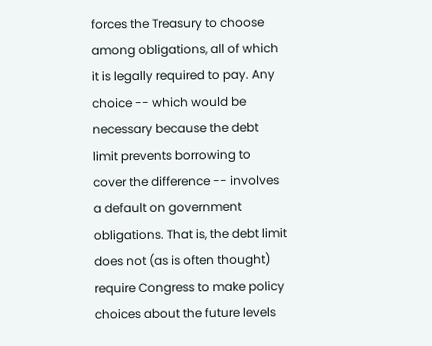forces the Treasury to choose among obligations, all of which it is legally required to pay. Any choice -- which would be necessary because the debt limit prevents borrowing to cover the difference -- involves a default on government obligations. That is, the debt limit does not (as is often thought) require Congress to make policy choices about the future levels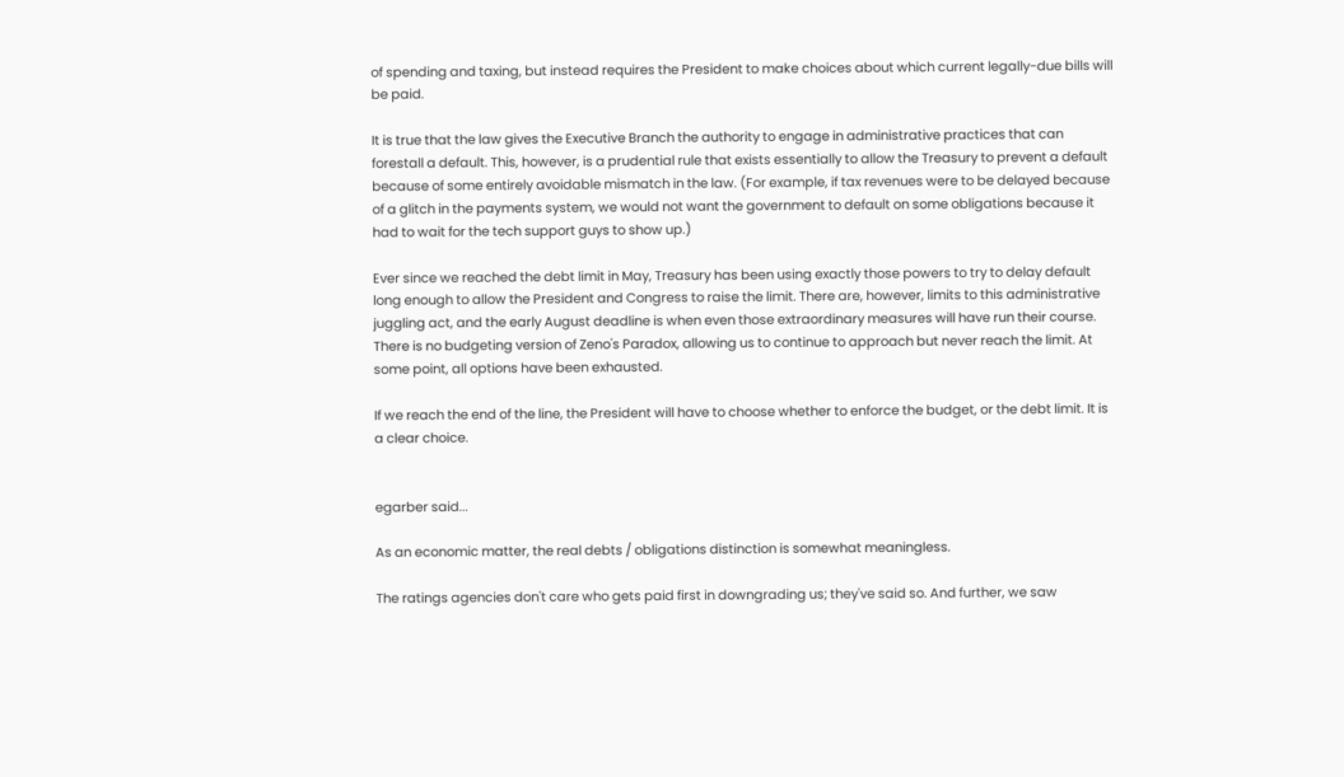of spending and taxing, but instead requires the President to make choices about which current legally-due bills will be paid.

It is true that the law gives the Executive Branch the authority to engage in administrative practices that can forestall a default. This, however, is a prudential rule that exists essentially to allow the Treasury to prevent a default because of some entirely avoidable mismatch in the law. (For example, if tax revenues were to be delayed because of a glitch in the payments system, we would not want the government to default on some obligations because it had to wait for the tech support guys to show up.)

Ever since we reached the debt limit in May, Treasury has been using exactly those powers to try to delay default long enough to allow the President and Congress to raise the limit. There are, however, limits to this administrative juggling act, and the early August deadline is when even those extraordinary measures will have run their course. There is no budgeting version of Zeno's Paradox, allowing us to continue to approach but never reach the limit. At some point, all options have been exhausted.

If we reach the end of the line, the President will have to choose whether to enforce the budget, or the debt limit. It is a clear choice.


egarber said...

As an economic matter, the real debts / obligations distinction is somewhat meaningless.

The ratings agencies don't care who gets paid first in downgrading us; they've said so. And further, we saw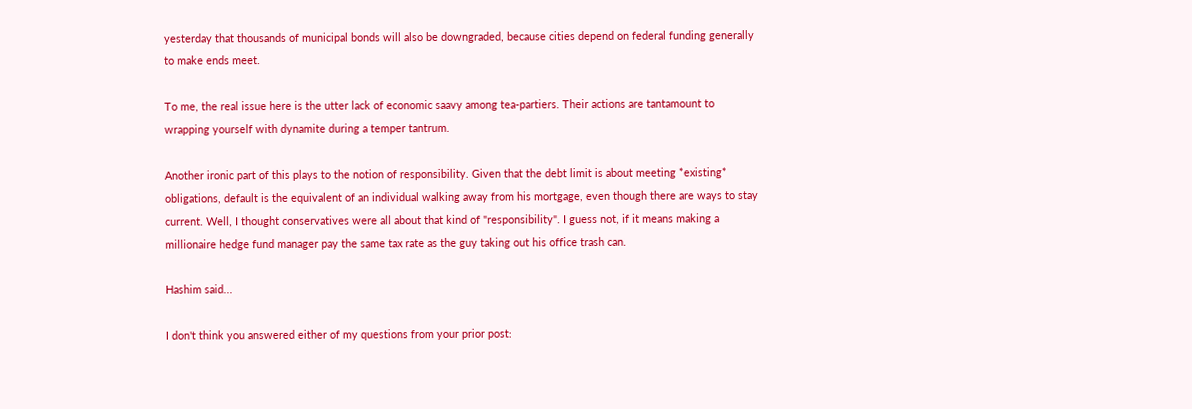yesterday that thousands of municipal bonds will also be downgraded, because cities depend on federal funding generally to make ends meet.

To me, the real issue here is the utter lack of economic saavy among tea-partiers. Their actions are tantamount to wrapping yourself with dynamite during a temper tantrum.

Another ironic part of this plays to the notion of responsibility. Given that the debt limit is about meeting *existing* obligations, default is the equivalent of an individual walking away from his mortgage, even though there are ways to stay current. Well, I thought conservatives were all about that kind of "responsibility". I guess not, if it means making a millionaire hedge fund manager pay the same tax rate as the guy taking out his office trash can.

Hashim said...

I don't think you answered either of my questions from your prior post: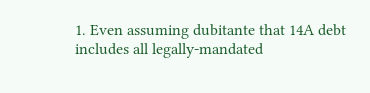1. Even assuming dubitante that 14A debt includes all legally-mandated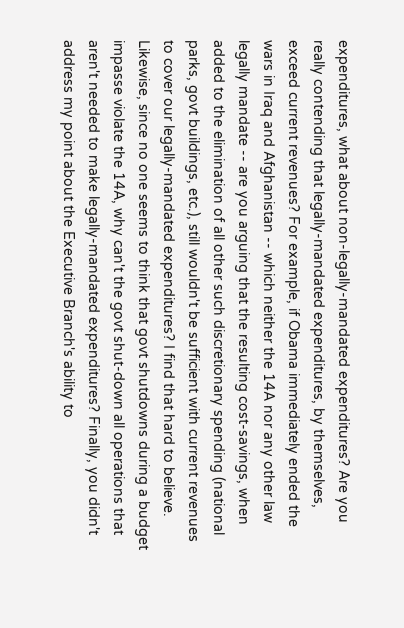expenditures, what about non-legally-mandated expenditures? Are you really contending that legally-mandated expenditures, by themselves, exceed current revenues? For example, if Obama immediately ended the wars in Iraq and Afghanistan -- which neither the 14A nor any other law legally mandate -- are you arguing that the resulting cost-savings, when added to the elimination of all other such discretionary spending (national parks, govt buildings, etc.), still wouldn't be sufficient with current revenues to cover our legally-mandated expenditures? I find that hard to believe. Likewise, since no one seems to think that govt shutdowns during a budget impasse violate the 14A, why can't the govt shut-down all operations that aren't needed to make legally-mandated expenditures? Finally, you didn't address my point about the Executive Branch's ability to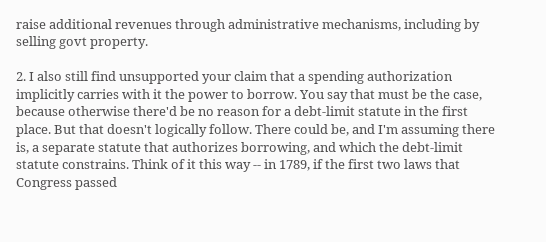raise additional revenues through administrative mechanisms, including by selling govt property.

2. I also still find unsupported your claim that a spending authorization implicitly carries with it the power to borrow. You say that must be the case, because otherwise there'd be no reason for a debt-limit statute in the first place. But that doesn't logically follow. There could be, and I'm assuming there is, a separate statute that authorizes borrowing, and which the debt-limit statute constrains. Think of it this way -- in 1789, if the first two laws that Congress passed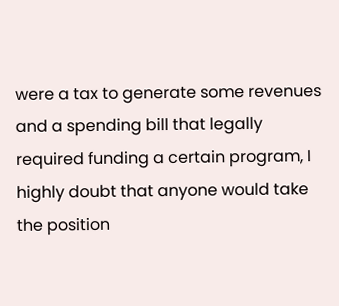were a tax to generate some revenues and a spending bill that legally required funding a certain program, I highly doubt that anyone would take the position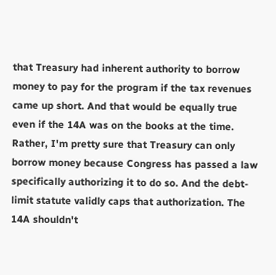that Treasury had inherent authority to borrow money to pay for the program if the tax revenues came up short. And that would be equally true even if the 14A was on the books at the time. Rather, I'm pretty sure that Treasury can only borrow money because Congress has passed a law specifically authorizing it to do so. And the debt-limit statute validly caps that authorization. The 14A shouldn't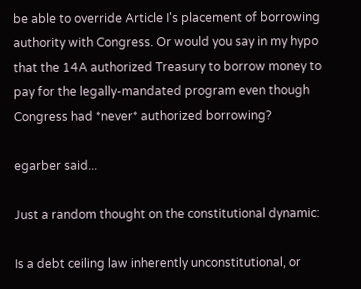be able to override Article I's placement of borrowing authority with Congress. Or would you say in my hypo that the 14A authorized Treasury to borrow money to pay for the legally-mandated program even though Congress had *never* authorized borrowing?

egarber said...

Just a random thought on the constitutional dynamic:

Is a debt ceiling law inherently unconstitutional, or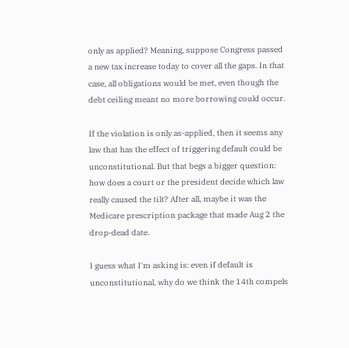only as applied? Meaning, suppose Congress passed a new tax increase today to cover all the gaps. In that case, all obligations would be met, even though the debt ceiling meant no more borrowing could occur.

If the violation is only as-applied, then it seems any law that has the effect of triggering default could be unconstitutional. But that begs a bigger question: how does a court or the president decide which law really caused the tilt? After all, maybe it was the Medicare prescription package that made Aug 2 the drop-dead date.

I guess what I'm asking is: even if default is unconstitutional, why do we think the 14th compels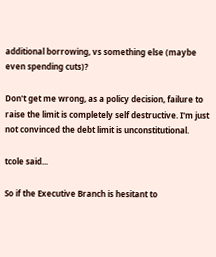additional borrowing, vs something else (maybe even spending cuts)?

Don't get me wrong, as a policy decision, failure to raise the limit is completely self destructive. I'm just not convinced the debt limit is unconstitutional.

tcole said...

So if the Executive Branch is hesitant to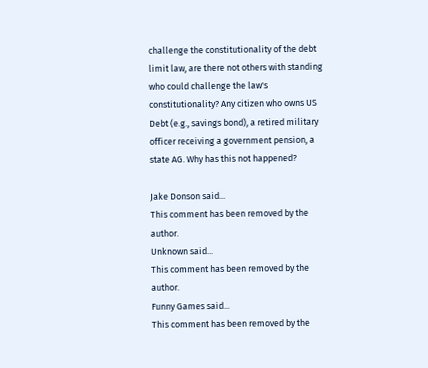challenge the constitutionality of the debt limit law, are there not others with standing who could challenge the law's constitutionality? Any citizen who owns US Debt (e.g., savings bond), a retired military officer receiving a government pension, a state AG. Why has this not happened?

Jake Donson said...
This comment has been removed by the author.
Unknown said...
This comment has been removed by the author.
Funny Games said...
This comment has been removed by the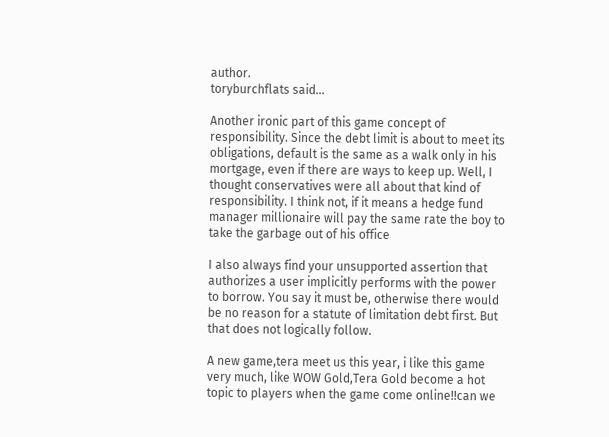author.
toryburchflats said...

Another ironic part of this game concept of responsibility. Since the debt limit is about to meet its obligations, default is the same as a walk only in his mortgage, even if there are ways to keep up. Well, I thought conservatives were all about that kind of responsibility. I think not, if it means a hedge fund manager millionaire will pay the same rate the boy to take the garbage out of his office

I also always find your unsupported assertion that authorizes a user implicitly performs with the power to borrow. You say it must be, otherwise there would be no reason for a statute of limitation debt first. But that does not logically follow.

A new game,tera meet us this year, i like this game very much, like WOW Gold,Tera Gold become a hot topic to players when the game come online!!can we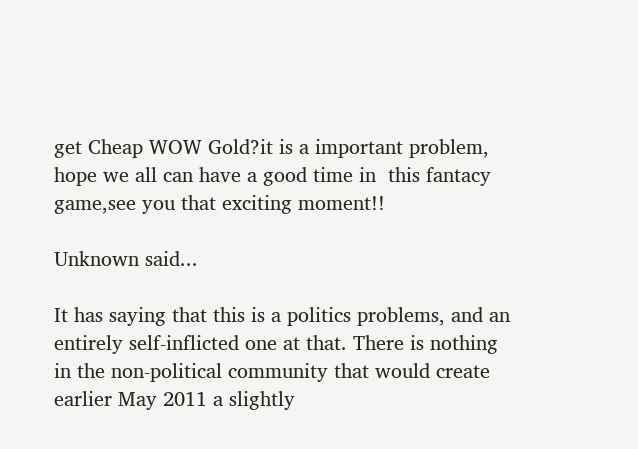get Cheap WOW Gold?it is a important problem, hope we all can have a good time in  this fantacy game,see you that exciting moment!!

Unknown said...

It has saying that this is a politics problems, and an entirely self-inflicted one at that. There is nothing in the non-political community that would create earlier May 2011 a slightly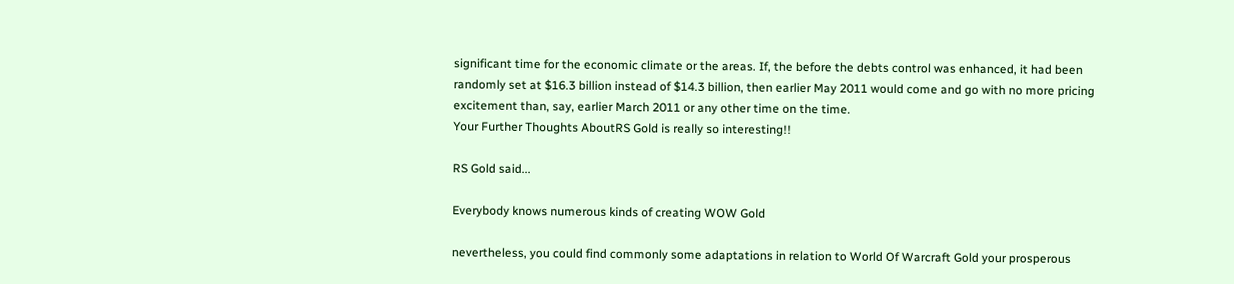significant time for the economic climate or the areas. If, the before the debts control was enhanced, it had been randomly set at $16.3 billion instead of $14.3 billion, then earlier May 2011 would come and go with no more pricing excitement than, say, earlier March 2011 or any other time on the time.
Your Further Thoughts AboutRS Gold is really so interesting!!

RS Gold said...

Everybody knows numerous kinds of creating WOW Gold

nevertheless, you could find commonly some adaptations in relation to World Of Warcraft Gold your prosperous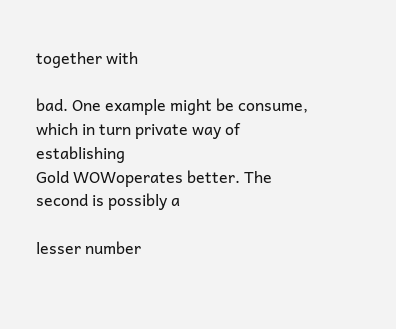together with

bad. One example might be consume, which in turn private way of establishing
Gold WOWoperates better. The second is possibly a

lesser number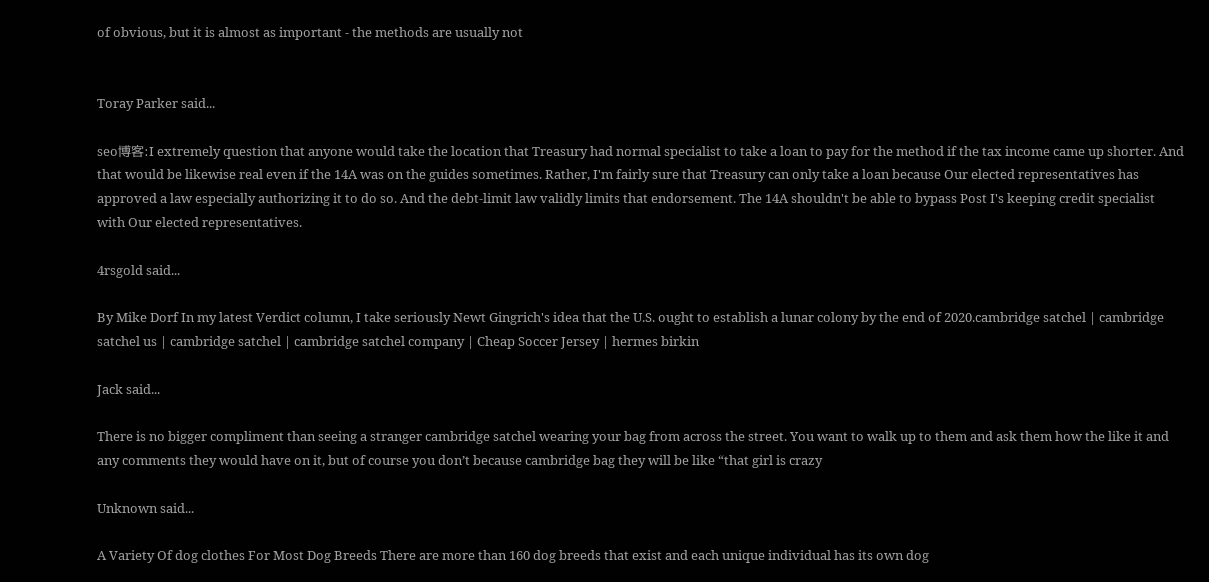of obvious, but it is almost as important - the methods are usually not


Toray Parker said...

seo博客:I extremely question that anyone would take the location that Treasury had normal specialist to take a loan to pay for the method if the tax income came up shorter. And that would be likewise real even if the 14A was on the guides sometimes. Rather, I'm fairly sure that Treasury can only take a loan because Our elected representatives has approved a law especially authorizing it to do so. And the debt-limit law validly limits that endorsement. The 14A shouldn't be able to bypass Post I's keeping credit specialist with Our elected representatives.

4rsgold said...

By Mike Dorf In my latest Verdict column, I take seriously Newt Gingrich's idea that the U.S. ought to establish a lunar colony by the end of 2020.cambridge satchel | cambridge satchel us | cambridge satchel | cambridge satchel company | Cheap Soccer Jersey | hermes birkin

Jack said...

There is no bigger compliment than seeing a stranger cambridge satchel wearing your bag from across the street. You want to walk up to them and ask them how the like it and any comments they would have on it, but of course you don’t because cambridge bag they will be like “that girl is crazy

Unknown said...

A Variety Of dog clothes For Most Dog Breeds There are more than 160 dog breeds that exist and each unique individual has its own dog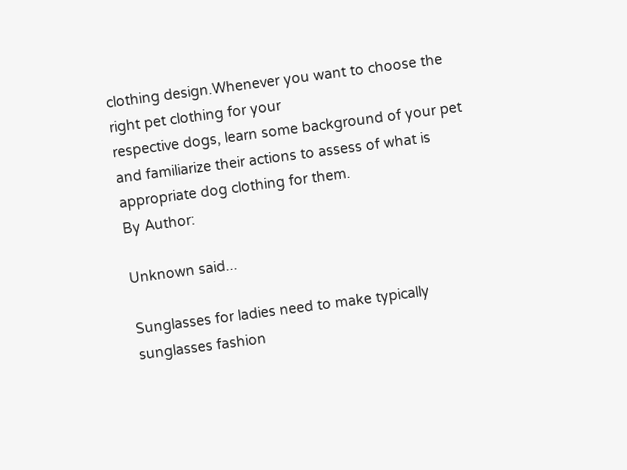clothing design.Whenever you want to choose the right pet clothing for your
respective dogs, learn some background of your pet and familiarize their actions to assess of what is appropriate dog clothing for them.
By Author:

Unknown said...

Sunglasses for ladies need to make typically sunglasses fashion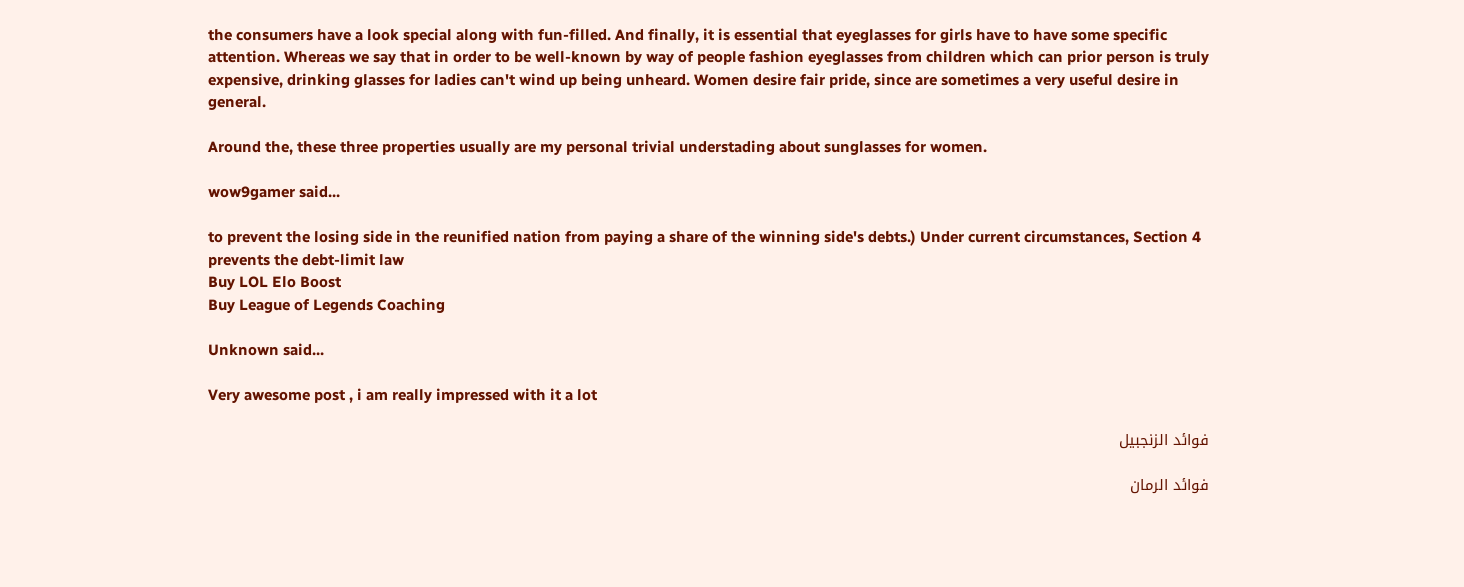the consumers have a look special along with fun-filled. And finally, it is essential that eyeglasses for girls have to have some specific attention. Whereas we say that in order to be well-known by way of people fashion eyeglasses from children which can prior person is truly expensive, drinking glasses for ladies can't wind up being unheard. Women desire fair pride, since are sometimes a very useful desire in general.

Around the, these three properties usually are my personal trivial understading about sunglasses for women.

wow9gamer said...

to prevent the losing side in the reunified nation from paying a share of the winning side's debts.) Under current circumstances, Section 4 prevents the debt-limit law
Buy LOL Elo Boost
Buy League of Legends Coaching

Unknown said...

Very awesome post , i am really impressed with it a lot

فوائد الزنجبيل

فوائد الرمان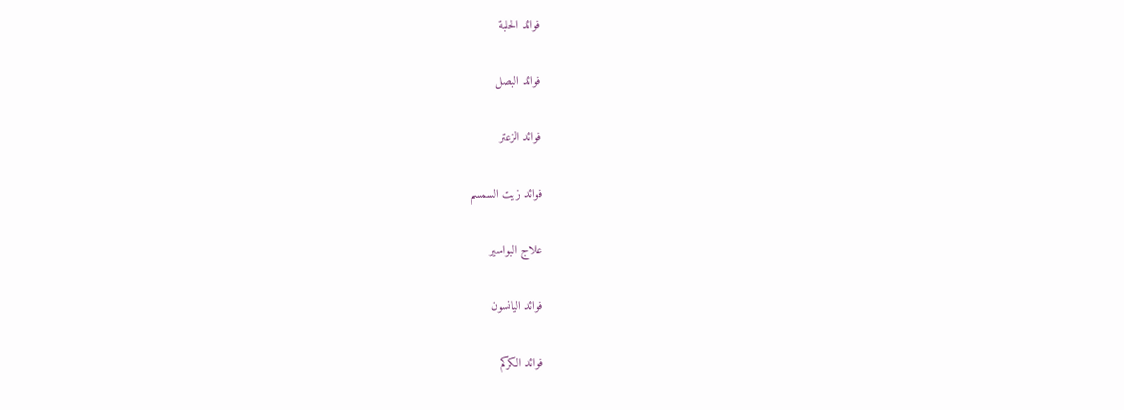فوائد الحلبة

فوائد البصل

فوائد الزعتر

فوائد زيت السمسم

علاج البواسير

فوائد اليانسون

فوائد الكركم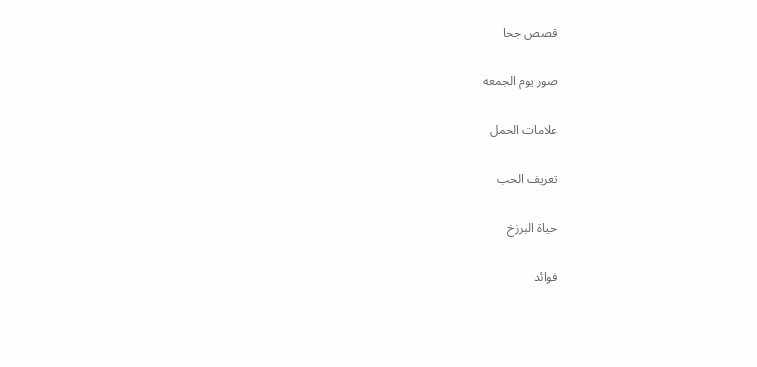قصص جحا

صور يوم الجمعه

علامات الحمل

تعريف الحب

حياة البرزخ

فوائد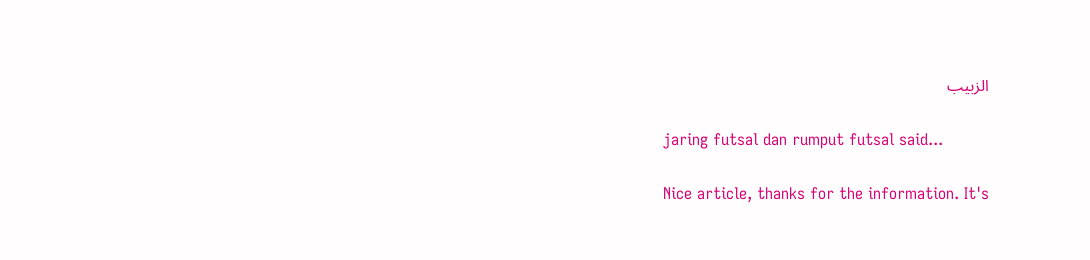الزبيب

jaring futsal dan rumput futsal said...

Nice article, thanks for the information. It's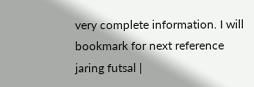very complete information. I will bookmark for next reference
jaring futsal |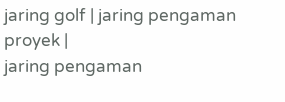jaring golf | jaring pengaman proyek |
jaring pengaman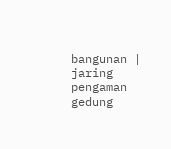bangunan | jaring pengaman gedung